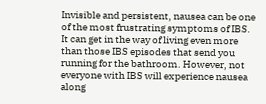Invisible and persistent, nausea can be one of the most frustrating symptoms of IBS. It can get in the way of living even more than those IBS episodes that send you running for the bathroom. However, not everyone with IBS will experience nausea along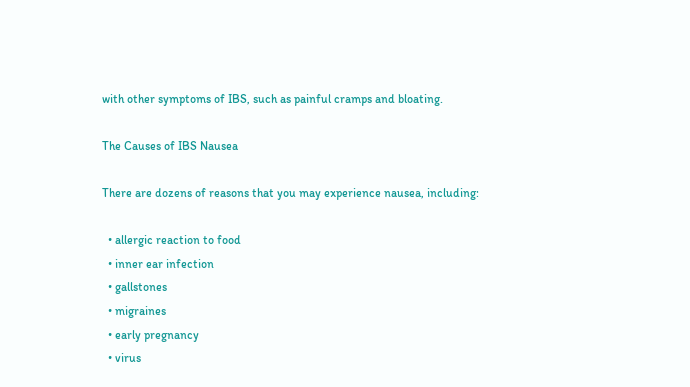with other symptoms of IBS, such as painful cramps and bloating.

The Causes of IBS Nausea

There are dozens of reasons that you may experience nausea, including:

  • allergic reaction to food
  • inner ear infection
  • gallstones
  • migraines
  • early pregnancy
  • virus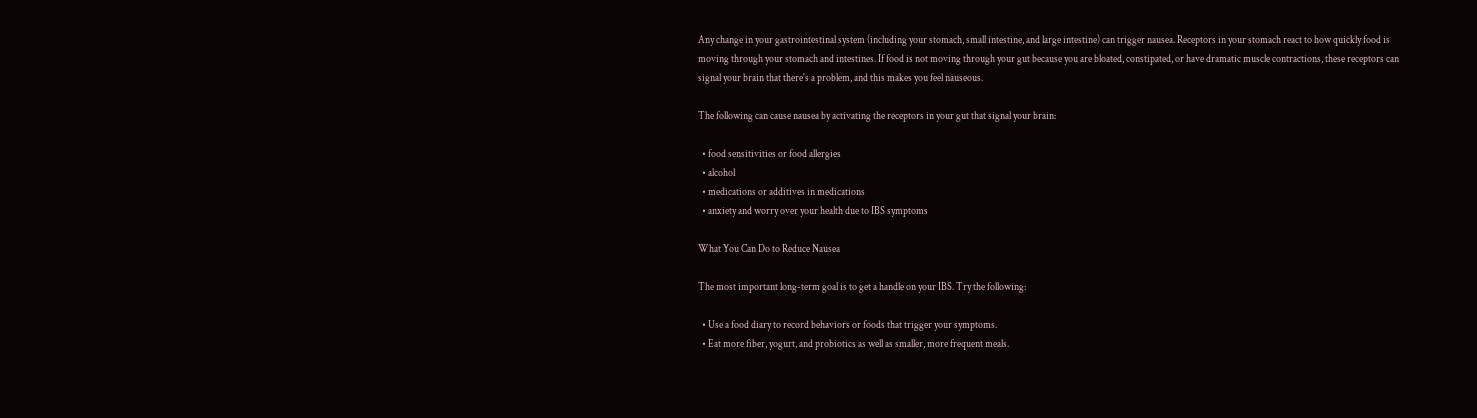Any change in your gastrointestinal system (including your stomach, small intestine, and large intestine) can trigger nausea. Receptors in your stomach react to how quickly food is moving through your stomach and intestines. If food is not moving through your gut because you are bloated, constipated, or have dramatic muscle contractions, these receptors can signal your brain that there's a problem, and this makes you feel nauseous.

The following can cause nausea by activating the receptors in your gut that signal your brain:

  • food sensitivities or food allergies
  • alcohol
  • medications or additives in medications
  • anxiety and worry over your health due to IBS symptoms

What You Can Do to Reduce Nausea

The most important long-term goal is to get a handle on your IBS. Try the following:

  • Use a food diary to record behaviors or foods that trigger your symptoms.
  • Eat more fiber, yogurt, and probiotics as well as smaller, more frequent meals.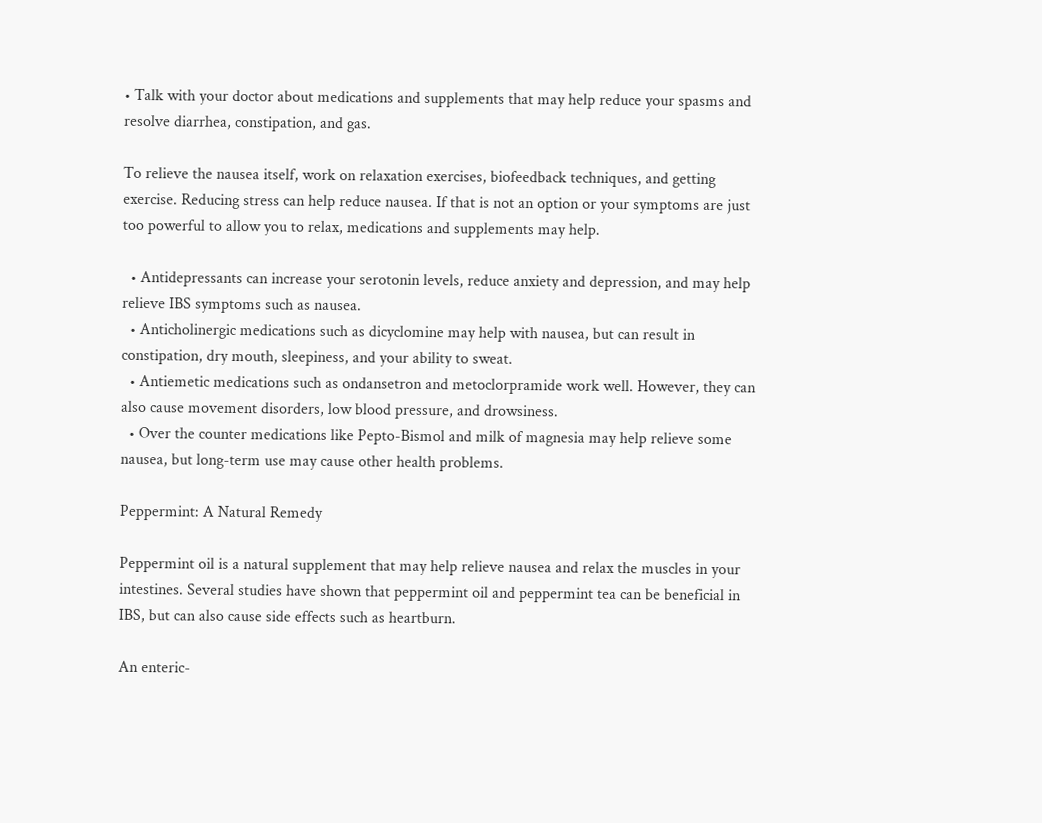• Talk with your doctor about medications and supplements that may help reduce your spasms and resolve diarrhea, constipation, and gas.

To relieve the nausea itself, work on relaxation exercises, biofeedback techniques, and getting exercise. Reducing stress can help reduce nausea. If that is not an option or your symptoms are just too powerful to allow you to relax, medications and supplements may help.

  • Antidepressants can increase your serotonin levels, reduce anxiety and depression, and may help relieve IBS symptoms such as nausea.
  • Anticholinergic medications such as dicyclomine may help with nausea, but can result in constipation, dry mouth, sleepiness, and your ability to sweat.
  • Antiemetic medications such as ondansetron and metoclorpramide work well. However, they can also cause movement disorders, low blood pressure, and drowsiness.
  • Over the counter medications like Pepto-Bismol and milk of magnesia may help relieve some nausea, but long-term use may cause other health problems.

Peppermint: A Natural Remedy

Peppermint oil is a natural supplement that may help relieve nausea and relax the muscles in your intestines. Several studies have shown that peppermint oil and peppermint tea can be beneficial in IBS, but can also cause side effects such as heartburn.

An enteric-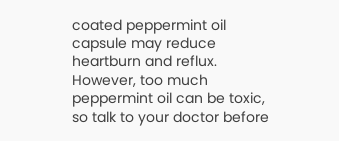coated peppermint oil capsule may reduce heartburn and reflux. However, too much peppermint oil can be toxic, so talk to your doctor before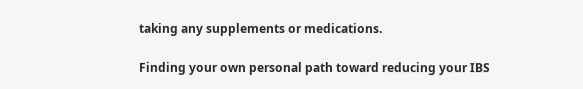taking any supplements or medications.

Finding your own personal path toward reducing your IBS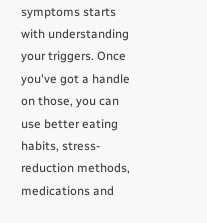symptoms starts with understanding your triggers. Once you've got a handle on those, you can use better eating habits, stress-reduction methods, medications and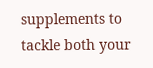supplements to tackle both your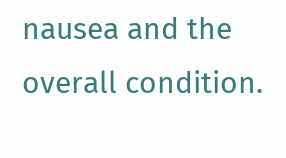nausea and the overall condition.